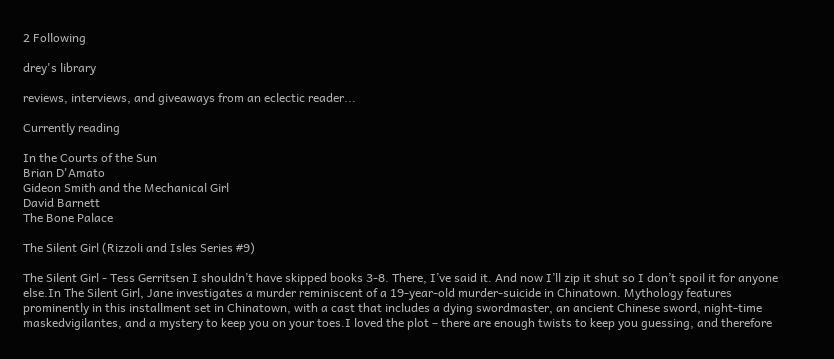2 Following

drey's library

reviews, interviews, and giveaways from an eclectic reader...

Currently reading

In the Courts of the Sun
Brian D'Amato
Gideon Smith and the Mechanical Girl
David Barnett
The Bone Palace

The Silent Girl (Rizzoli and Isles Series #9)

The Silent Girl - Tess Gerritsen I shouldn’t have skipped books 3-8. There, I’ve said it. And now I’ll zip it shut so I don’t spoil it for anyone else.In The Silent Girl, Jane investigates a murder reminiscent of a 19-year-old murder-suicide in Chinatown. Mythology features prominently in this installment set in Chinatown, with a cast that includes a dying swordmaster, an ancient Chinese sword, night-time maskedvigilantes, and a mystery to keep you on your toes.I loved the plot – there are enough twists to keep you guessing, and therefore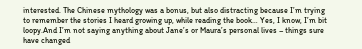interested. The Chinese mythology was a bonus, but also distracting because I’m trying to remember the stories I heard growing up, while reading the book… Yes, I know, I’m bit loopy.And I’m not saying anything about Jane’s or Maura’s personal lives – things sure have changed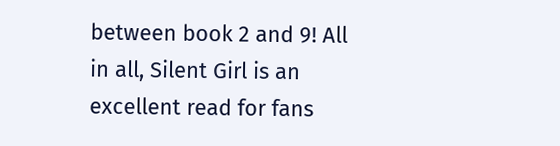between book 2 and 9! All in all, Silent Girl is an excellent read for fans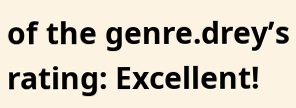of the genre.drey’s rating: Excellent!